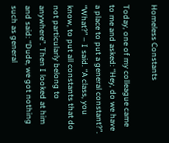Homeless Constants

Today, one of my colleague came to me and asked: “Hey, do we have a place to put a general constant?”. “What?” – I said. “A class, you know, to put all constants that do not particularly belong to anywhere”. Then I looked at him and said: “Dude, we got nothing such as general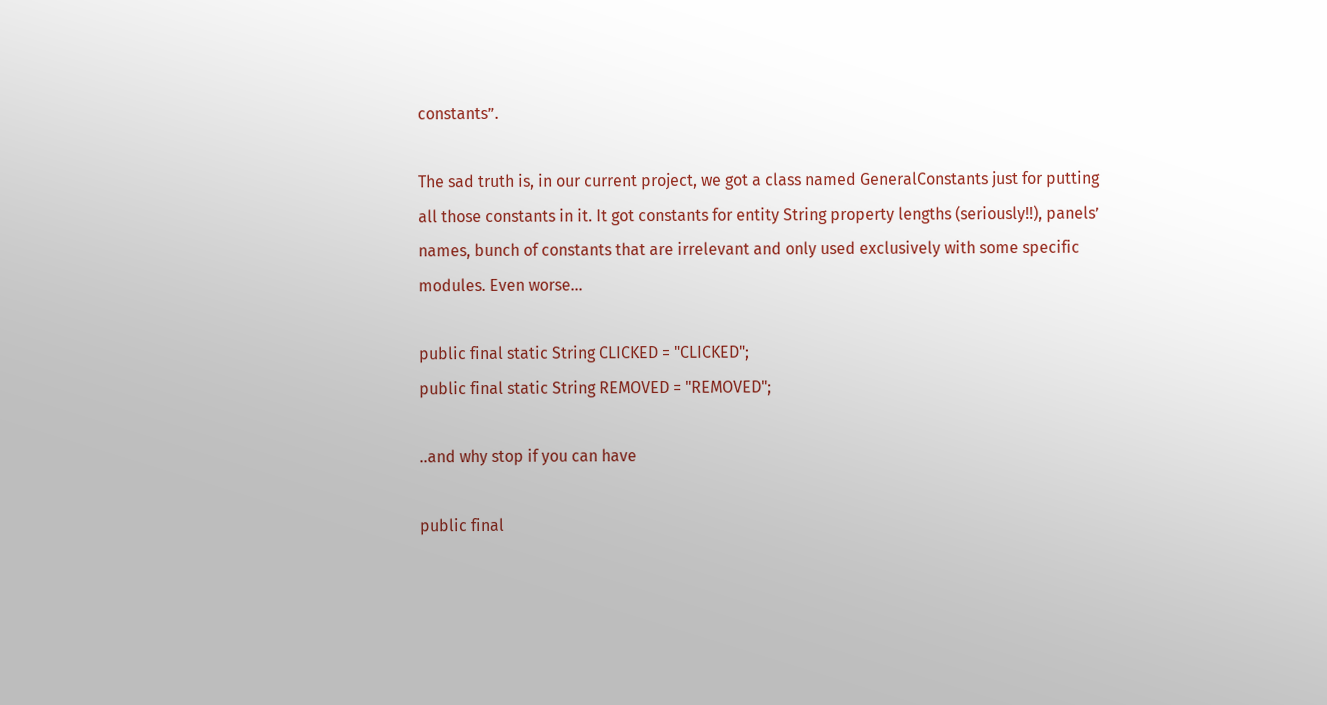constants”.

The sad truth is, in our current project, we got a class named GeneralConstants just for putting all those constants in it. It got constants for entity String property lengths (seriously!!), panels’ names, bunch of constants that are irrelevant and only used exclusively with some specific modules. Even worse…

public final static String CLICKED = "CLICKED";
public final static String REMOVED = "REMOVED";

..and why stop if you can have

public final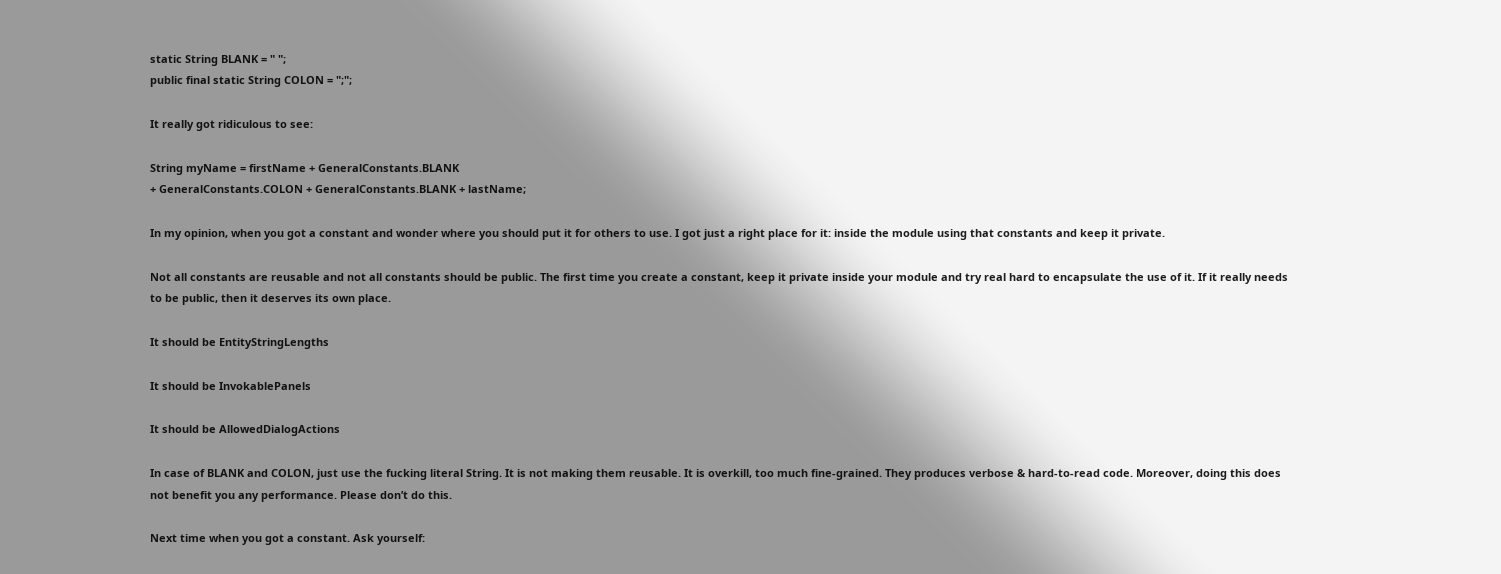static String BLANK = " ";
public final static String COLON = ";";

It really got ridiculous to see:

String myName = firstName + GeneralConstants.BLANK
+ GeneralConstants.COLON + GeneralConstants.BLANK + lastName;

In my opinion, when you got a constant and wonder where you should put it for others to use. I got just a right place for it: inside the module using that constants and keep it private.

Not all constants are reusable and not all constants should be public. The first time you create a constant, keep it private inside your module and try real hard to encapsulate the use of it. If it really needs to be public, then it deserves its own place.

It should be EntityStringLengths

It should be InvokablePanels

It should be AllowedDialogActions

In case of BLANK and COLON, just use the fucking literal String. It is not making them reusable. It is overkill, too much fine-grained. They produces verbose & hard-to-read code. Moreover, doing this does not benefit you any performance. Please don’t do this.

Next time when you got a constant. Ask yourself: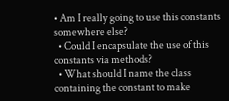• Am I really going to use this constants somewhere else?
  • Could I encapsulate the use of this constants via methods?
  • What should I name the class containing the constant to make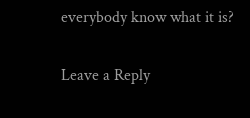everybody know what it is?

Leave a Reply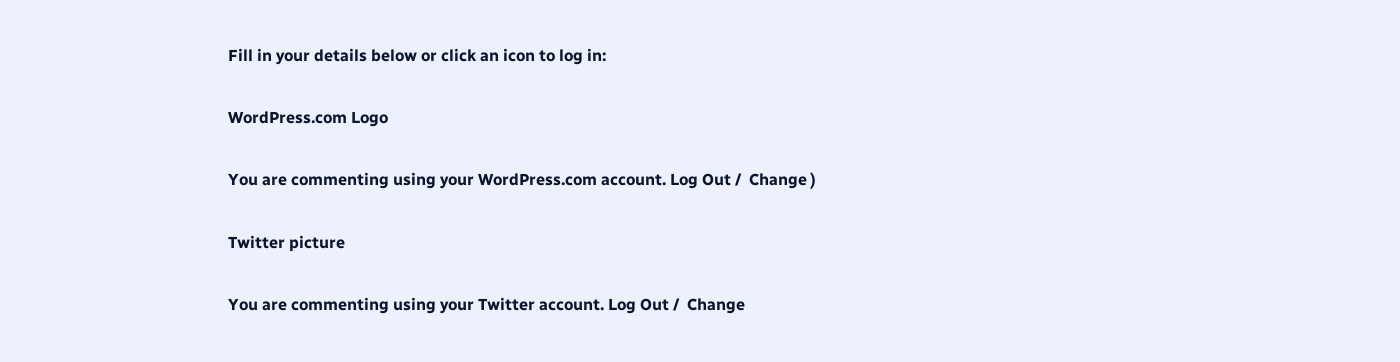Fill in your details below or click an icon to log in:

WordPress.com Logo

You are commenting using your WordPress.com account. Log Out /  Change )

Twitter picture

You are commenting using your Twitter account. Log Out /  Change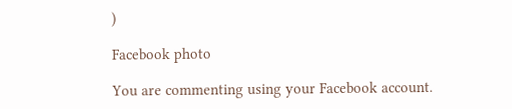)

Facebook photo

You are commenting using your Facebook account.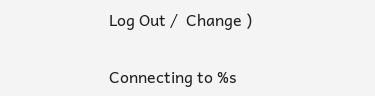Log Out /  Change )

Connecting to %s